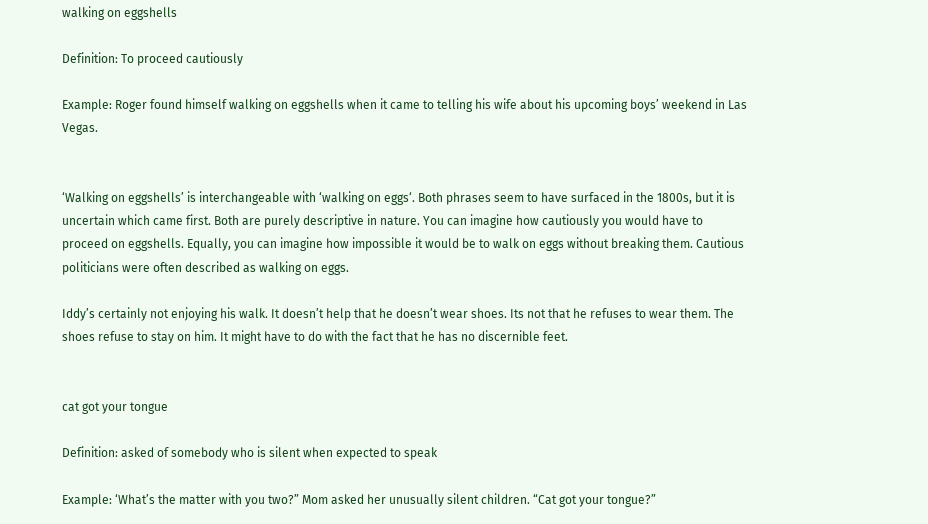walking on eggshells

Definition: To proceed cautiously

Example: Roger found himself walking on eggshells when it came to telling his wife about his upcoming boys’ weekend in Las Vegas.


‘Walking on eggshells’ is interchangeable with ‘walking on eggs‘. Both phrases seem to have surfaced in the 1800s, but it is uncertain which came first. Both are purely descriptive in nature. You can imagine how cautiously you would have to proceed on eggshells. Equally, you can imagine how impossible it would be to walk on eggs without breaking them. Cautious politicians were often described as walking on eggs.

Iddy’s certainly not enjoying his walk. It doesn’t help that he doesn’t wear shoes. Its not that he refuses to wear them. The shoes refuse to stay on him. It might have to do with the fact that he has no discernible feet.


cat got your tongue

Definition: asked of somebody who is silent when expected to speak

Example: ‘What’s the matter with you two?” Mom asked her unusually silent children. “Cat got your tongue?”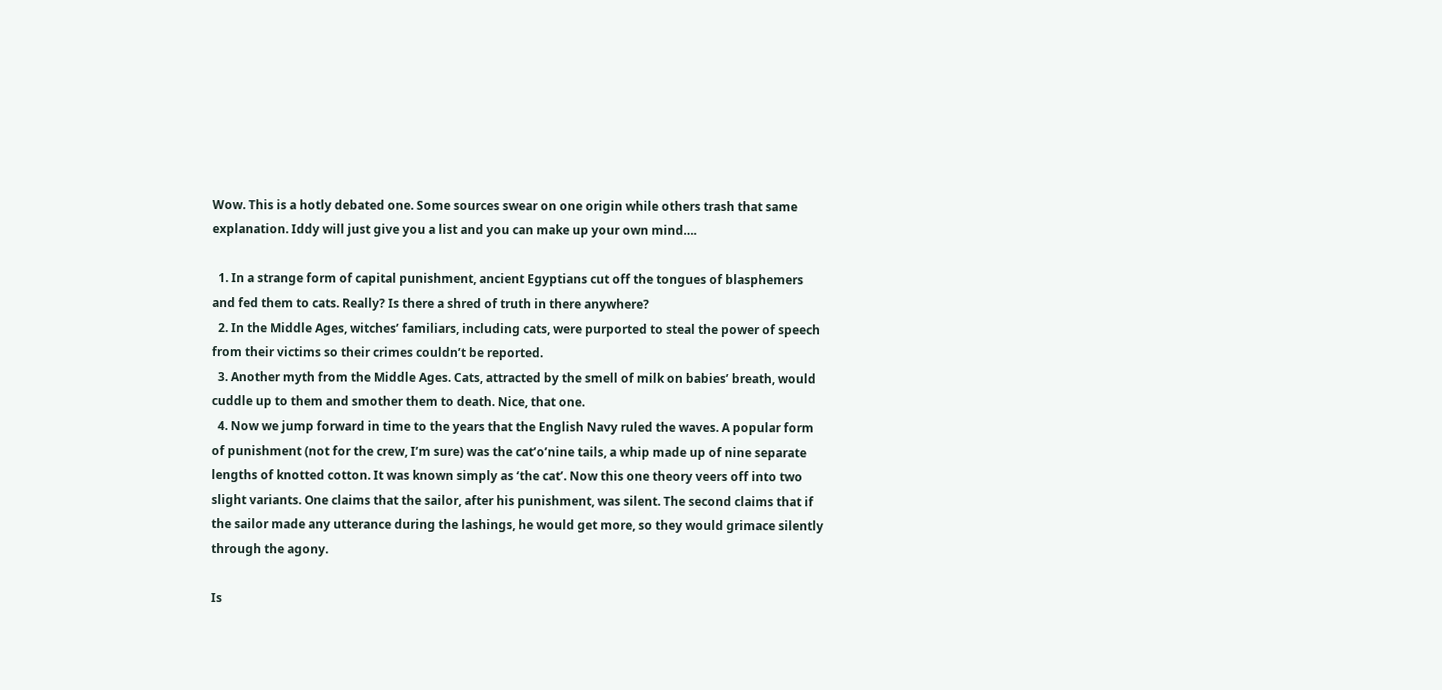Wow. This is a hotly debated one. Some sources swear on one origin while others trash that same explanation. Iddy will just give you a list and you can make up your own mind….

  1. In a strange form of capital punishment, ancient Egyptians cut off the tongues of blasphemers and fed them to cats. Really? Is there a shred of truth in there anywhere?
  2. In the Middle Ages, witches’ familiars, including cats, were purported to steal the power of speech from their victims so their crimes couldn’t be reported.
  3. Another myth from the Middle Ages. Cats, attracted by the smell of milk on babies’ breath, would cuddle up to them and smother them to death. Nice, that one.
  4. Now we jump forward in time to the years that the English Navy ruled the waves. A popular form of punishment (not for the crew, I’m sure) was the cat’o’nine tails, a whip made up of nine separate lengths of knotted cotton. It was known simply as ‘the cat’. Now this one theory veers off into two slight variants. One claims that the sailor, after his punishment, was silent. The second claims that if the sailor made any utterance during the lashings, he would get more, so they would grimace silently through the agony.

Is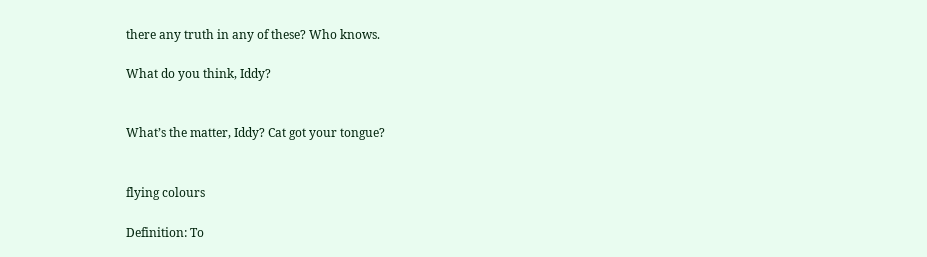there any truth in any of these? Who knows.

What do you think, Iddy?


What’s the matter, Iddy? Cat got your tongue?


flying colours

Definition: To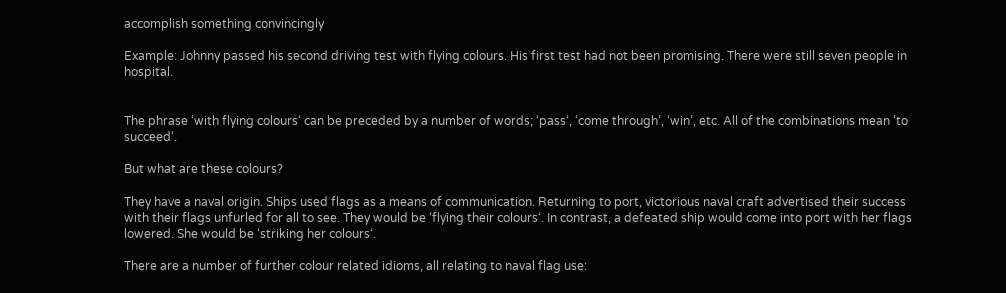accomplish something convincingly

Example: Johnny passed his second driving test with flying colours. His first test had not been promising. There were still seven people in hospital.


The phrase ‘with flying colours‘ can be preceded by a number of words; ‘pass‘, ‘come through‘, ‘win‘, etc. All of the combinations mean ‘to succeed‘.

But what are these colours?

They have a naval origin. Ships used flags as a means of communication. Returning to port, victorious naval craft advertised their success with their flags unfurled for all to see. They would be ‘flying their colours‘. In contrast, a defeated ship would come into port with her flags lowered. She would be ‘striking her colours‘.

There are a number of further colour related idioms, all relating to naval flag use: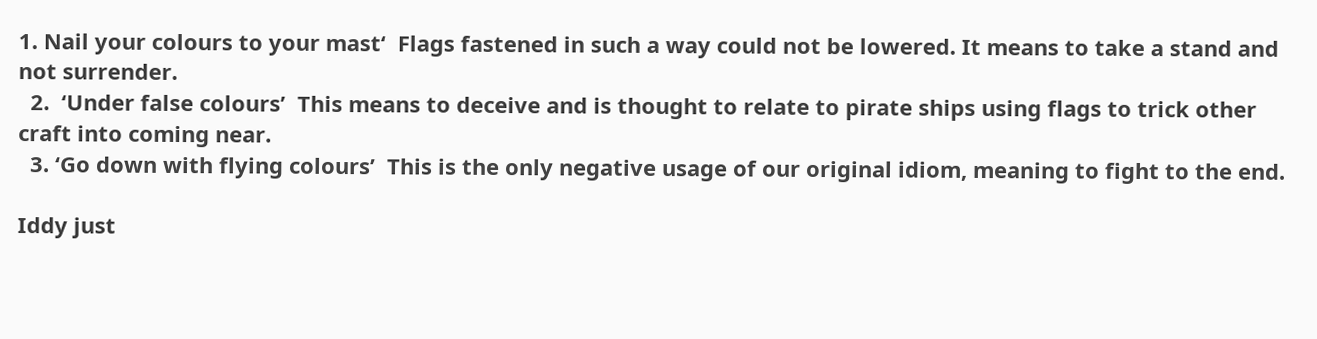1. Nail your colours to your mast‘  Flags fastened in such a way could not be lowered. It means to take a stand and not surrender.
  2.  ‘Under false colours’  This means to deceive and is thought to relate to pirate ships using flags to trick other craft into coming near.
  3. ‘Go down with flying colours’  This is the only negative usage of our original idiom, meaning to fight to the end.

Iddy just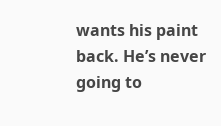wants his paint back. He’s never going to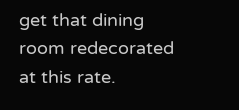get that dining room redecorated at this rate.